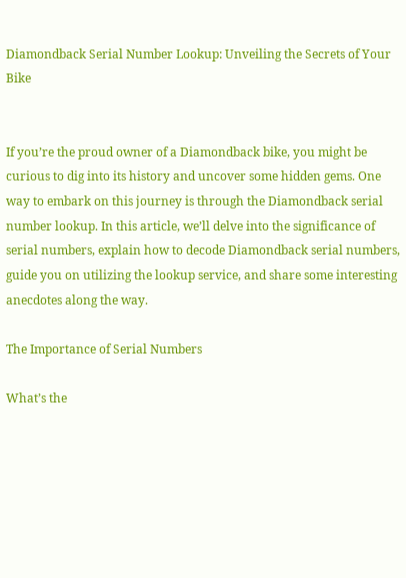Diamondback Serial Number Lookup: Unveiling the Secrets of Your Bike


If you’re the proud owner of a Diamondback bike, you might be curious to dig into its history and uncover some hidden gems. One way to embark on this journey is through the Diamondback serial number lookup. In this article, we’ll delve into the significance of serial numbers, explain how to decode Diamondback serial numbers, guide you on utilizing the lookup service, and share some interesting anecdotes along the way.

The Importance of Serial Numbers

What’s the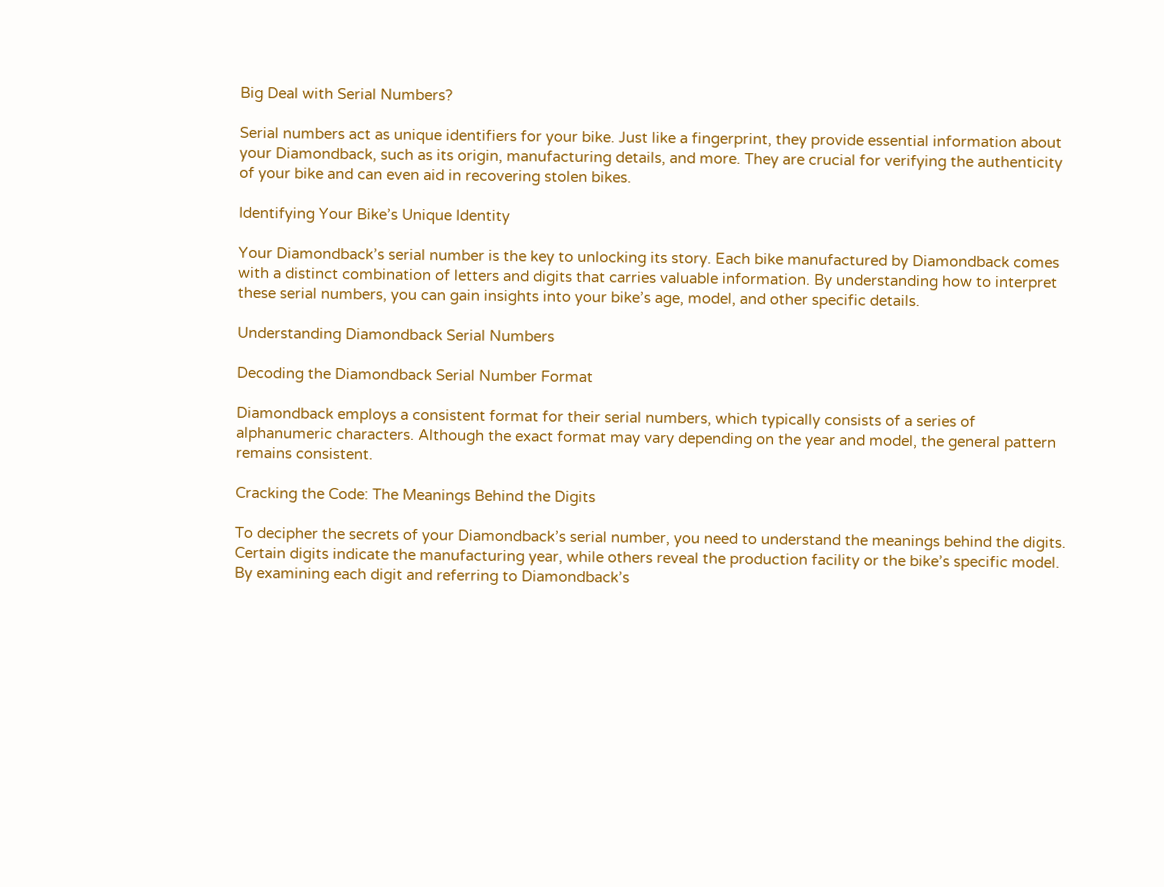Big Deal with Serial Numbers?

Serial numbers act as unique identifiers for your bike. Just like a fingerprint, they provide essential information about your Diamondback, such as its origin, manufacturing details, and more. They are crucial for verifying the authenticity of your bike and can even aid in recovering stolen bikes.

Identifying Your Bike’s Unique Identity

Your Diamondback’s serial number is the key to unlocking its story. Each bike manufactured by Diamondback comes with a distinct combination of letters and digits that carries valuable information. By understanding how to interpret these serial numbers, you can gain insights into your bike’s age, model, and other specific details.

Understanding Diamondback Serial Numbers

Decoding the Diamondback Serial Number Format

Diamondback employs a consistent format for their serial numbers, which typically consists of a series of alphanumeric characters. Although the exact format may vary depending on the year and model, the general pattern remains consistent.

Cracking the Code: The Meanings Behind the Digits

To decipher the secrets of your Diamondback’s serial number, you need to understand the meanings behind the digits. Certain digits indicate the manufacturing year, while others reveal the production facility or the bike’s specific model. By examining each digit and referring to Diamondback’s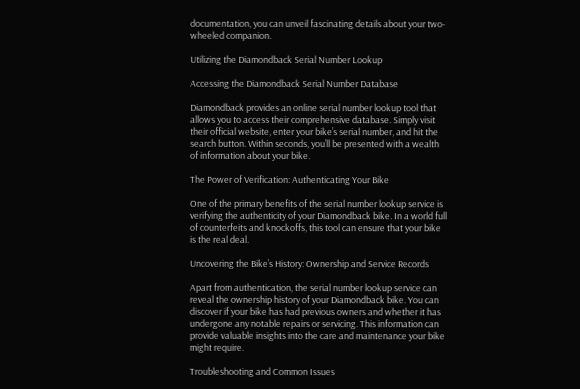documentation, you can unveil fascinating details about your two-wheeled companion.

Utilizing the Diamondback Serial Number Lookup

Accessing the Diamondback Serial Number Database

Diamondback provides an online serial number lookup tool that allows you to access their comprehensive database. Simply visit their official website, enter your bike’s serial number, and hit the search button. Within seconds, you’ll be presented with a wealth of information about your bike.

The Power of Verification: Authenticating Your Bike

One of the primary benefits of the serial number lookup service is verifying the authenticity of your Diamondback bike. In a world full of counterfeits and knockoffs, this tool can ensure that your bike is the real deal.

Uncovering the Bike’s History: Ownership and Service Records

Apart from authentication, the serial number lookup service can reveal the ownership history of your Diamondback bike. You can discover if your bike has had previous owners and whether it has undergone any notable repairs or servicing. This information can provide valuable insights into the care and maintenance your bike might require.

Troubleshooting and Common Issues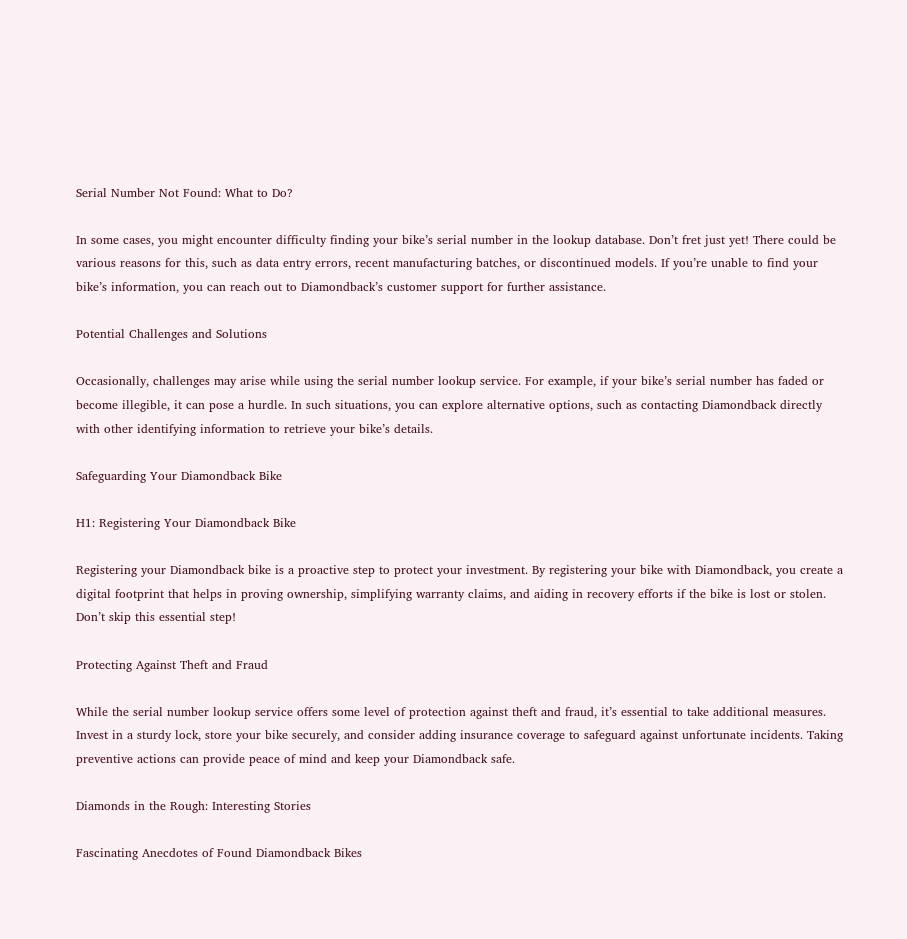Serial Number Not Found: What to Do?

In some cases, you might encounter difficulty finding your bike’s serial number in the lookup database. Don’t fret just yet! There could be various reasons for this, such as data entry errors, recent manufacturing batches, or discontinued models. If you’re unable to find your bike’s information, you can reach out to Diamondback’s customer support for further assistance.

Potential Challenges and Solutions

Occasionally, challenges may arise while using the serial number lookup service. For example, if your bike’s serial number has faded or become illegible, it can pose a hurdle. In such situations, you can explore alternative options, such as contacting Diamondback directly with other identifying information to retrieve your bike’s details.

Safeguarding Your Diamondback Bike

H1: Registering Your Diamondback Bike

Registering your Diamondback bike is a proactive step to protect your investment. By registering your bike with Diamondback, you create a digital footprint that helps in proving ownership, simplifying warranty claims, and aiding in recovery efforts if the bike is lost or stolen. Don’t skip this essential step!

Protecting Against Theft and Fraud

While the serial number lookup service offers some level of protection against theft and fraud, it’s essential to take additional measures. Invest in a sturdy lock, store your bike securely, and consider adding insurance coverage to safeguard against unfortunate incidents. Taking preventive actions can provide peace of mind and keep your Diamondback safe.

Diamonds in the Rough: Interesting Stories

Fascinating Anecdotes of Found Diamondback Bikes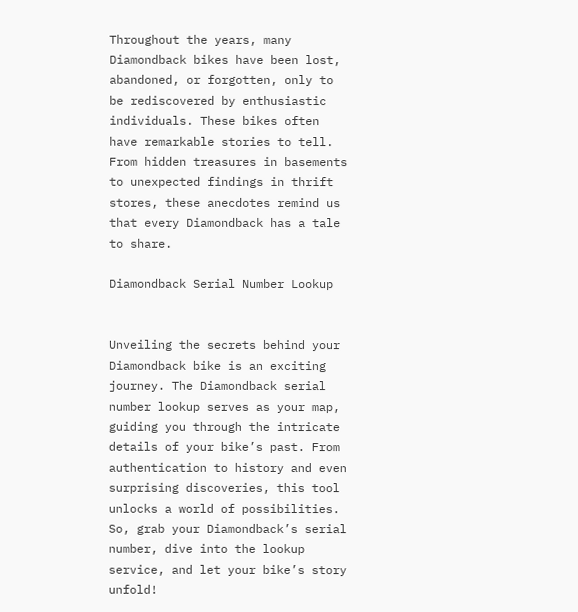Throughout the years, many Diamondback bikes have been lost, abandoned, or forgotten, only to be rediscovered by enthusiastic individuals. These bikes often have remarkable stories to tell. From hidden treasures in basements to unexpected findings in thrift stores, these anecdotes remind us that every Diamondback has a tale to share.

Diamondback Serial Number Lookup


Unveiling the secrets behind your Diamondback bike is an exciting journey. The Diamondback serial number lookup serves as your map, guiding you through the intricate details of your bike’s past. From authentication to history and even surprising discoveries, this tool unlocks a world of possibilities. So, grab your Diamondback’s serial number, dive into the lookup service, and let your bike’s story unfold!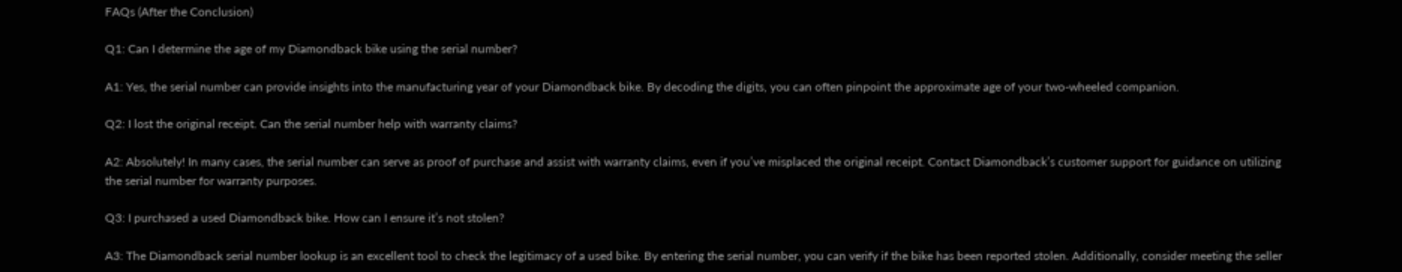FAQs (After the Conclusion)

Q1: Can I determine the age of my Diamondback bike using the serial number?

A1: Yes, the serial number can provide insights into the manufacturing year of your Diamondback bike. By decoding the digits, you can often pinpoint the approximate age of your two-wheeled companion.

Q2: I lost the original receipt. Can the serial number help with warranty claims?

A2: Absolutely! In many cases, the serial number can serve as proof of purchase and assist with warranty claims, even if you’ve misplaced the original receipt. Contact Diamondback’s customer support for guidance on utilizing the serial number for warranty purposes.

Q3: I purchased a used Diamondback bike. How can I ensure it’s not stolen?

A3: The Diamondback serial number lookup is an excellent tool to check the legitimacy of a used bike. By entering the serial number, you can verify if the bike has been reported stolen. Additionally, consider meeting the seller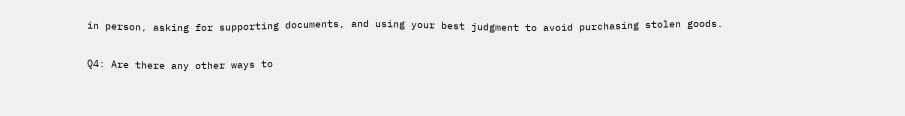in person, asking for supporting documents, and using your best judgment to avoid purchasing stolen goods.

Q4: Are there any other ways to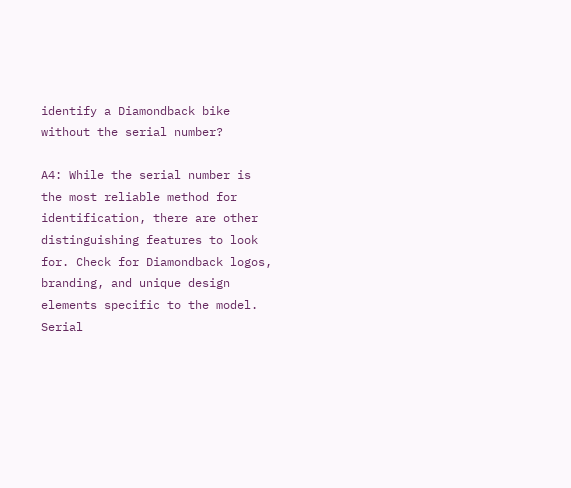identify a Diamondback bike without the serial number?

A4: While the serial number is the most reliable method for identification, there are other distinguishing features to look for. Check for Diamondback logos, branding, and unique design elements specific to the model. Serial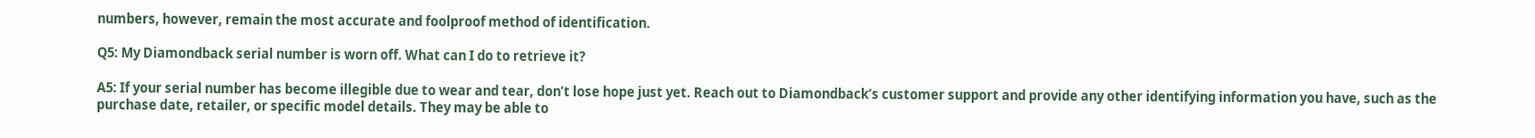numbers, however, remain the most accurate and foolproof method of identification.

Q5: My Diamondback serial number is worn off. What can I do to retrieve it?

A5: If your serial number has become illegible due to wear and tear, don’t lose hope just yet. Reach out to Diamondback’s customer support and provide any other identifying information you have, such as the purchase date, retailer, or specific model details. They may be able to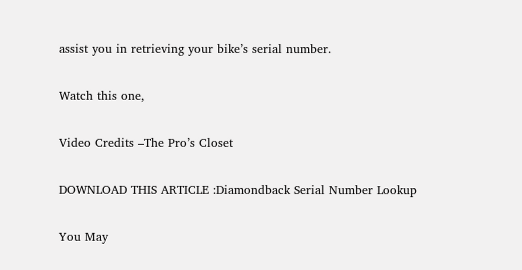assist you in retrieving your bike’s serial number.

Watch this one,

Video Credits –The Pro’s Closet

DOWNLOAD THIS ARTICLE :Diamondback Serial Number Lookup

You May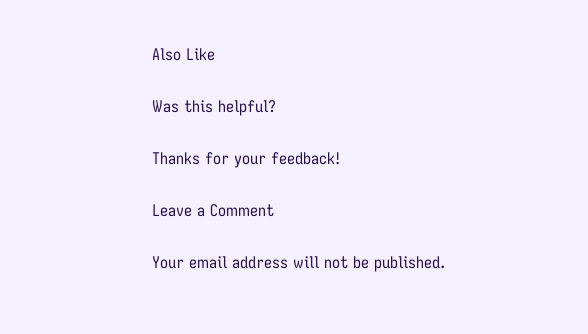Also Like

Was this helpful?

Thanks for your feedback!

Leave a Comment

Your email address will not be published.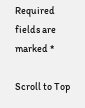Required fields are marked *

Scroll to Top